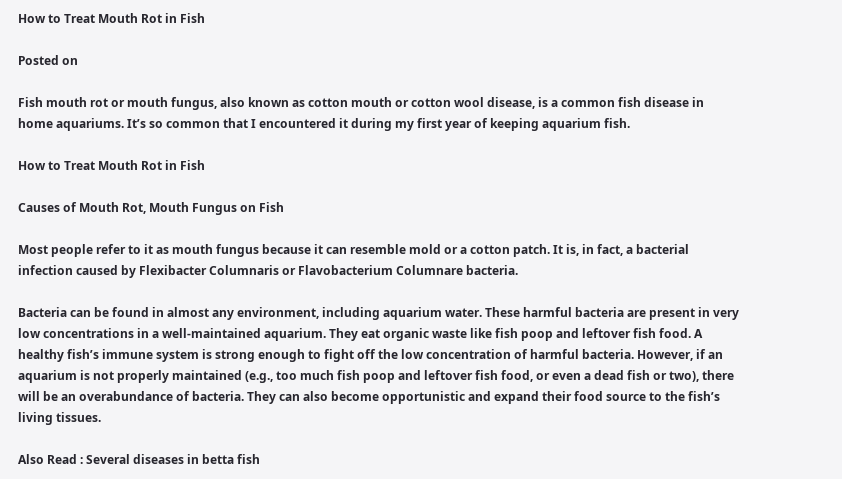How to Treat Mouth Rot in Fish

Posted on

Fish mouth rot or mouth fungus, also known as cotton mouth or cotton wool disease, is a common fish disease in home aquariums. It’s so common that I encountered it during my first year of keeping aquarium fish.

How to Treat Mouth Rot in Fish

Causes of Mouth Rot, Mouth Fungus on Fish

Most people refer to it as mouth fungus because it can resemble mold or a cotton patch. It is, in fact, a bacterial infection caused by Flexibacter Columnaris or Flavobacterium Columnare bacteria.

Bacteria can be found in almost any environment, including aquarium water. These harmful bacteria are present in very low concentrations in a well-maintained aquarium. They eat organic waste like fish poop and leftover fish food. A healthy fish’s immune system is strong enough to fight off the low concentration of harmful bacteria. However, if an aquarium is not properly maintained (e.g., too much fish poop and leftover fish food, or even a dead fish or two), there will be an overabundance of bacteria. They can also become opportunistic and expand their food source to the fish’s living tissues.

Also Read : Several diseases in betta fish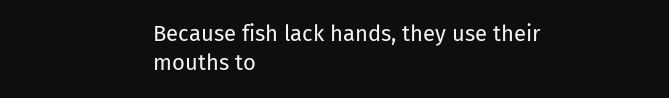Because fish lack hands, they use their mouths to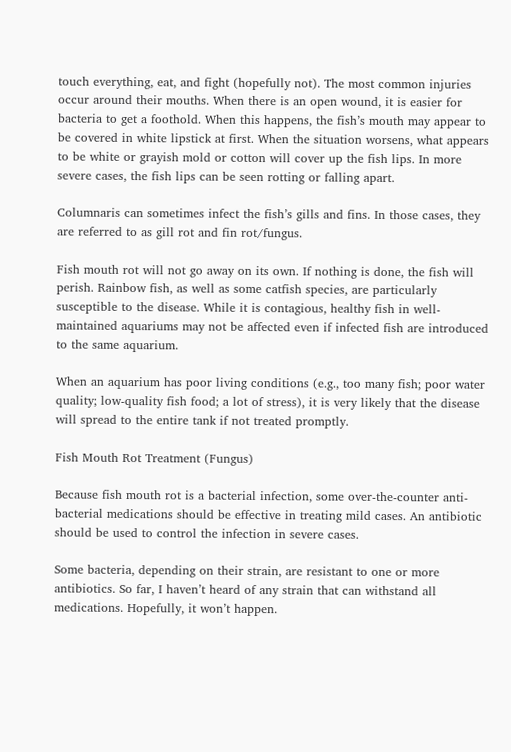touch everything, eat, and fight (hopefully not). The most common injuries occur around their mouths. When there is an open wound, it is easier for bacteria to get a foothold. When this happens, the fish’s mouth may appear to be covered in white lipstick at first. When the situation worsens, what appears to be white or grayish mold or cotton will cover up the fish lips. In more severe cases, the fish lips can be seen rotting or falling apart.

Columnaris can sometimes infect the fish’s gills and fins. In those cases, they are referred to as gill rot and fin rot/fungus.

Fish mouth rot will not go away on its own. If nothing is done, the fish will perish. Rainbow fish, as well as some catfish species, are particularly susceptible to the disease. While it is contagious, healthy fish in well-maintained aquariums may not be affected even if infected fish are introduced to the same aquarium.

When an aquarium has poor living conditions (e.g., too many fish; poor water quality; low-quality fish food; a lot of stress), it is very likely that the disease will spread to the entire tank if not treated promptly.

Fish Mouth Rot Treatment (Fungus)

Because fish mouth rot is a bacterial infection, some over-the-counter anti-bacterial medications should be effective in treating mild cases. An antibiotic should be used to control the infection in severe cases.

Some bacteria, depending on their strain, are resistant to one or more antibiotics. So far, I haven’t heard of any strain that can withstand all medications. Hopefully, it won’t happen.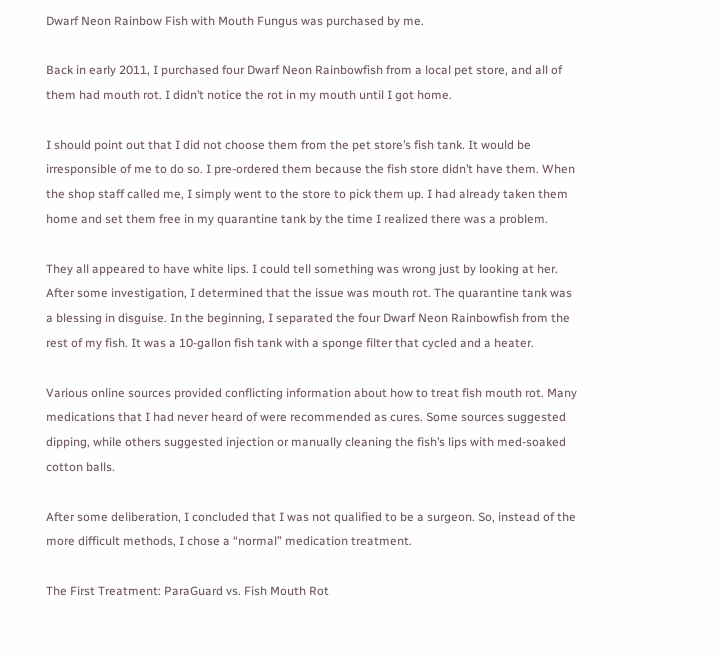Dwarf Neon Rainbow Fish with Mouth Fungus was purchased by me.

Back in early 2011, I purchased four Dwarf Neon Rainbowfish from a local pet store, and all of them had mouth rot. I didn’t notice the rot in my mouth until I got home.

I should point out that I did not choose them from the pet store’s fish tank. It would be irresponsible of me to do so. I pre-ordered them because the fish store didn’t have them. When the shop staff called me, I simply went to the store to pick them up. I had already taken them home and set them free in my quarantine tank by the time I realized there was a problem.

They all appeared to have white lips. I could tell something was wrong just by looking at her. After some investigation, I determined that the issue was mouth rot. The quarantine tank was a blessing in disguise. In the beginning, I separated the four Dwarf Neon Rainbowfish from the rest of my fish. It was a 10-gallon fish tank with a sponge filter that cycled and a heater.

Various online sources provided conflicting information about how to treat fish mouth rot. Many medications that I had never heard of were recommended as cures. Some sources suggested dipping, while others suggested injection or manually cleaning the fish’s lips with med-soaked cotton balls.

After some deliberation, I concluded that I was not qualified to be a surgeon. So, instead of the more difficult methods, I chose a “normal” medication treatment.

The First Treatment: ParaGuard vs. Fish Mouth Rot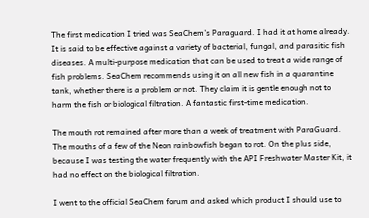The first medication I tried was SeaChem’s Paraguard. I had it at home already. It is said to be effective against a variety of bacterial, fungal, and parasitic fish diseases. A multi-purpose medication that can be used to treat a wide range of fish problems. SeaChem recommends using it on all new fish in a quarantine tank, whether there is a problem or not. They claim it is gentle enough not to harm the fish or biological filtration. A fantastic first-time medication.

The mouth rot remained after more than a week of treatment with ParaGuard. The mouths of a few of the Neon rainbowfish began to rot. On the plus side, because I was testing the water frequently with the API Freshwater Master Kit, it had no effect on the biological filtration.

I went to the official SeaChem forum and asked which product I should use to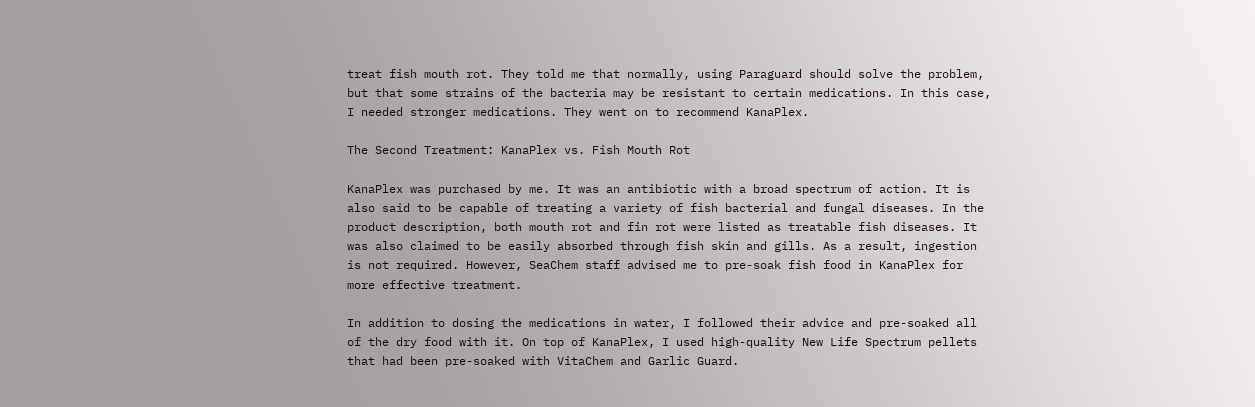treat fish mouth rot. They told me that normally, using Paraguard should solve the problem, but that some strains of the bacteria may be resistant to certain medications. In this case, I needed stronger medications. They went on to recommend KanaPlex.

The Second Treatment: KanaPlex vs. Fish Mouth Rot

KanaPlex was purchased by me. It was an antibiotic with a broad spectrum of action. It is also said to be capable of treating a variety of fish bacterial and fungal diseases. In the product description, both mouth rot and fin rot were listed as treatable fish diseases. It was also claimed to be easily absorbed through fish skin and gills. As a result, ingestion is not required. However, SeaChem staff advised me to pre-soak fish food in KanaPlex for more effective treatment.

In addition to dosing the medications in water, I followed their advice and pre-soaked all of the dry food with it. On top of KanaPlex, I used high-quality New Life Spectrum pellets that had been pre-soaked with VitaChem and Garlic Guard.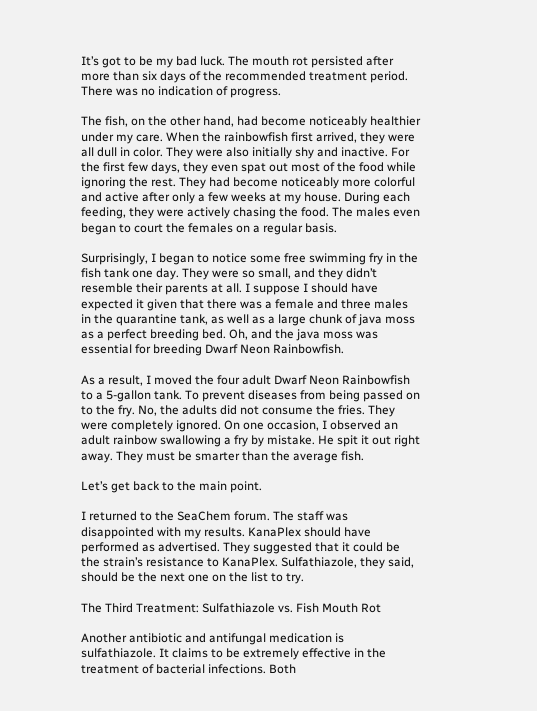It’s got to be my bad luck. The mouth rot persisted after more than six days of the recommended treatment period. There was no indication of progress.

The fish, on the other hand, had become noticeably healthier under my care. When the rainbowfish first arrived, they were all dull in color. They were also initially shy and inactive. For the first few days, they even spat out most of the food while ignoring the rest. They had become noticeably more colorful and active after only a few weeks at my house. During each feeding, they were actively chasing the food. The males even began to court the females on a regular basis.

Surprisingly, I began to notice some free swimming fry in the fish tank one day. They were so small, and they didn’t resemble their parents at all. I suppose I should have expected it given that there was a female and three males in the quarantine tank, as well as a large chunk of java moss as a perfect breeding bed. Oh, and the java moss was essential for breeding Dwarf Neon Rainbowfish.

As a result, I moved the four adult Dwarf Neon Rainbowfish to a 5-gallon tank. To prevent diseases from being passed on to the fry. No, the adults did not consume the fries. They were completely ignored. On one occasion, I observed an adult rainbow swallowing a fry by mistake. He spit it out right away. They must be smarter than the average fish.

Let’s get back to the main point.

I returned to the SeaChem forum. The staff was disappointed with my results. KanaPlex should have performed as advertised. They suggested that it could be the strain’s resistance to KanaPlex. Sulfathiazole, they said, should be the next one on the list to try.

The Third Treatment: Sulfathiazole vs. Fish Mouth Rot

Another antibiotic and antifungal medication is sulfathiazole. It claims to be extremely effective in the treatment of bacterial infections. Both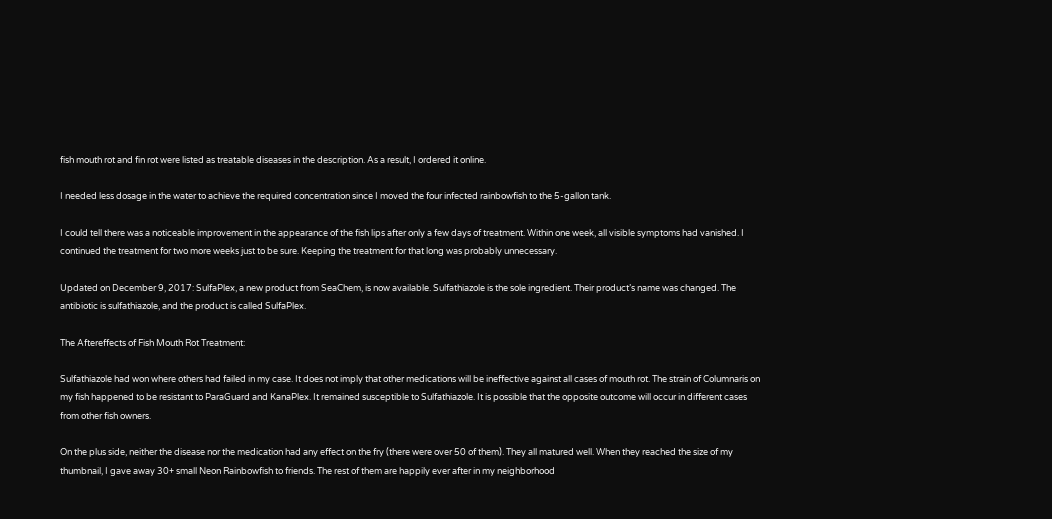fish mouth rot and fin rot were listed as treatable diseases in the description. As a result, I ordered it online.

I needed less dosage in the water to achieve the required concentration since I moved the four infected rainbowfish to the 5-gallon tank.

I could tell there was a noticeable improvement in the appearance of the fish lips after only a few days of treatment. Within one week, all visible symptoms had vanished. I continued the treatment for two more weeks just to be sure. Keeping the treatment for that long was probably unnecessary.

Updated on December 9, 2017: SulfaPlex, a new product from SeaChem, is now available. Sulfathiazole is the sole ingredient. Their product’s name was changed. The antibiotic is sulfathiazole, and the product is called SulfaPlex.

The Aftereffects of Fish Mouth Rot Treatment:

Sulfathiazole had won where others had failed in my case. It does not imply that other medications will be ineffective against all cases of mouth rot. The strain of Columnaris on my fish happened to be resistant to ParaGuard and KanaPlex. It remained susceptible to Sulfathiazole. It is possible that the opposite outcome will occur in different cases from other fish owners.

On the plus side, neither the disease nor the medication had any effect on the fry (there were over 50 of them). They all matured well. When they reached the size of my thumbnail, I gave away 30+ small Neon Rainbowfish to friends. The rest of them are happily ever after in my neighborhood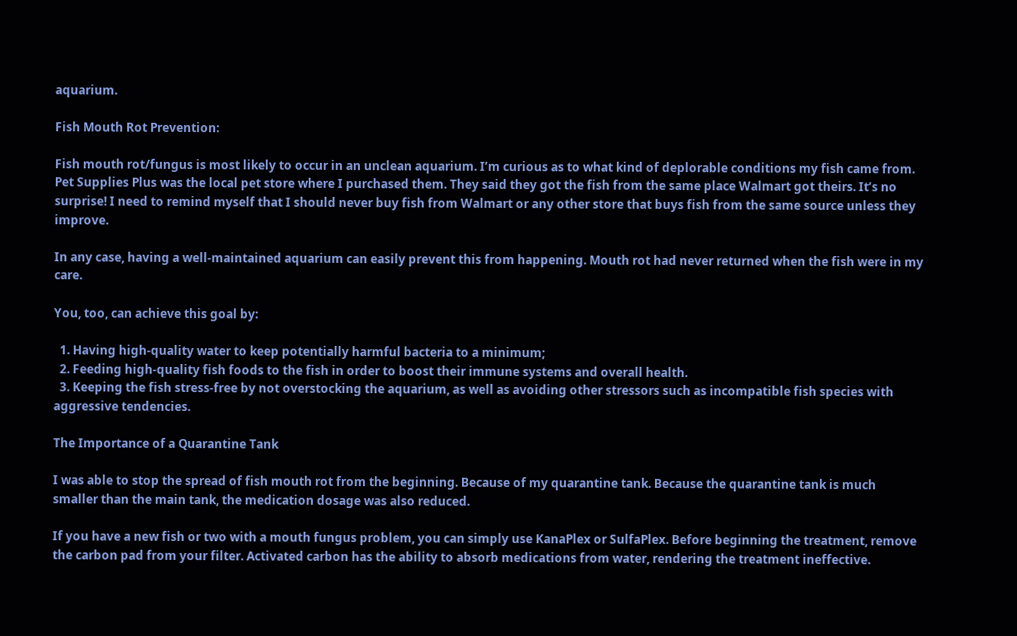aquarium.

Fish Mouth Rot Prevention:

Fish mouth rot/fungus is most likely to occur in an unclean aquarium. I’m curious as to what kind of deplorable conditions my fish came from. Pet Supplies Plus was the local pet store where I purchased them. They said they got the fish from the same place Walmart got theirs. It’s no surprise! I need to remind myself that I should never buy fish from Walmart or any other store that buys fish from the same source unless they improve.

In any case, having a well-maintained aquarium can easily prevent this from happening. Mouth rot had never returned when the fish were in my care.

You, too, can achieve this goal by:

  1. Having high-quality water to keep potentially harmful bacteria to a minimum;
  2. Feeding high-quality fish foods to the fish in order to boost their immune systems and overall health.
  3. Keeping the fish stress-free by not overstocking the aquarium, as well as avoiding other stressors such as incompatible fish species with aggressive tendencies.

The Importance of a Quarantine Tank

I was able to stop the spread of fish mouth rot from the beginning. Because of my quarantine tank. Because the quarantine tank is much smaller than the main tank, the medication dosage was also reduced.

If you have a new fish or two with a mouth fungus problem, you can simply use KanaPlex or SulfaPlex. Before beginning the treatment, remove the carbon pad from your filter. Activated carbon has the ability to absorb medications from water, rendering the treatment ineffective.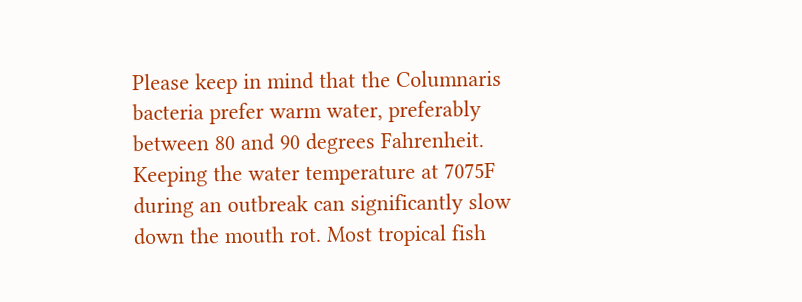Please keep in mind that the Columnaris bacteria prefer warm water, preferably between 80 and 90 degrees Fahrenheit. Keeping the water temperature at 7075F during an outbreak can significantly slow down the mouth rot. Most tropical fish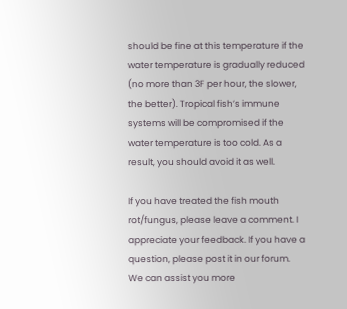should be fine at this temperature if the water temperature is gradually reduced (no more than 3F per hour, the slower, the better). Tropical fish’s immune systems will be compromised if the water temperature is too cold. As a result, you should avoid it as well.

If you have treated the fish mouth rot/fungus, please leave a comment. I appreciate your feedback. If you have a question, please post it in our forum. We can assist you more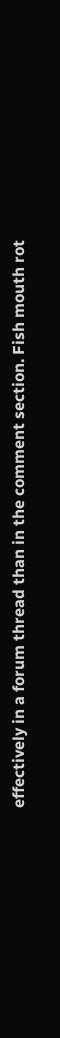effectively in a forum thread than in the comment section. Fish mouth rot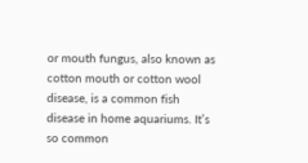or mouth fungus, also known as cotton mouth or cotton wool disease, is a common fish disease in home aquariums. It’s so common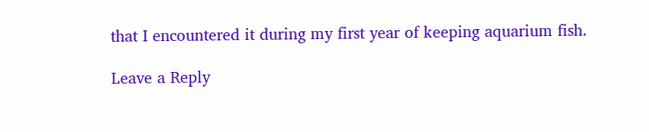that I encountered it during my first year of keeping aquarium fish.

Leave a Reply